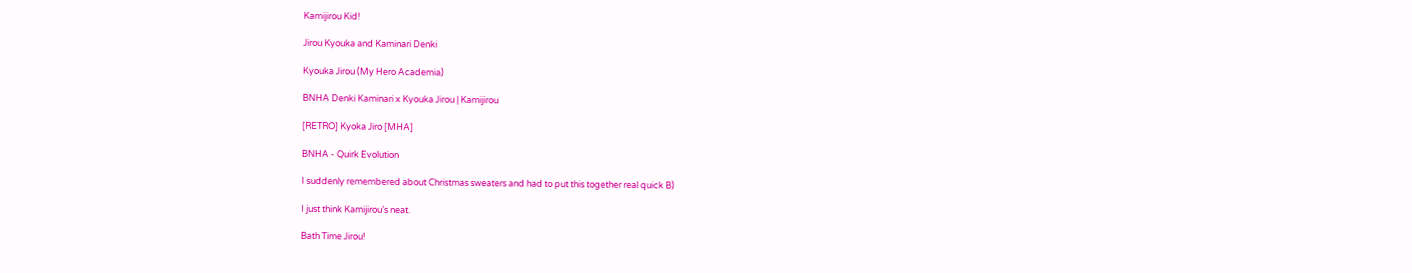Kamijirou Kid!

Jirou Kyouka and Kaminari Denki

Kyouka Jirou (My Hero Academia)

BNHA Denki Kaminari x Kyouka Jirou | Kamijirou

[RETRO] Kyoka Jiro [MHA]

BNHA - Quirk Evolution

I suddenly remembered about Christmas sweaters and had to put this together real quick B)

I just think Kamijirou’s neat.

Bath Time Jirou!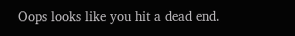Oops looks like you hit a dead end.